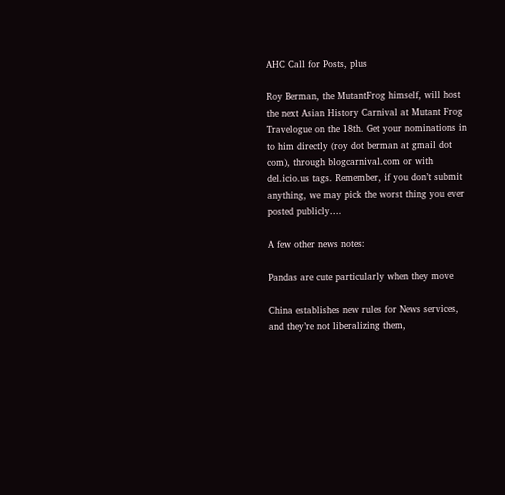AHC Call for Posts, plus

Roy Berman, the MutantFrog himself, will host the next Asian History Carnival at Mutant Frog Travelogue on the 18th. Get your nominations in to him directly (roy dot berman at gmail dot com), through blogcarnival.com or with del.icio.us tags. Remember, if you don’t submit anything, we may pick the worst thing you ever posted publicly….

A few other news notes:

Pandas are cute particularly when they move

China establishes new rules for News services, and they’re not liberalizing them,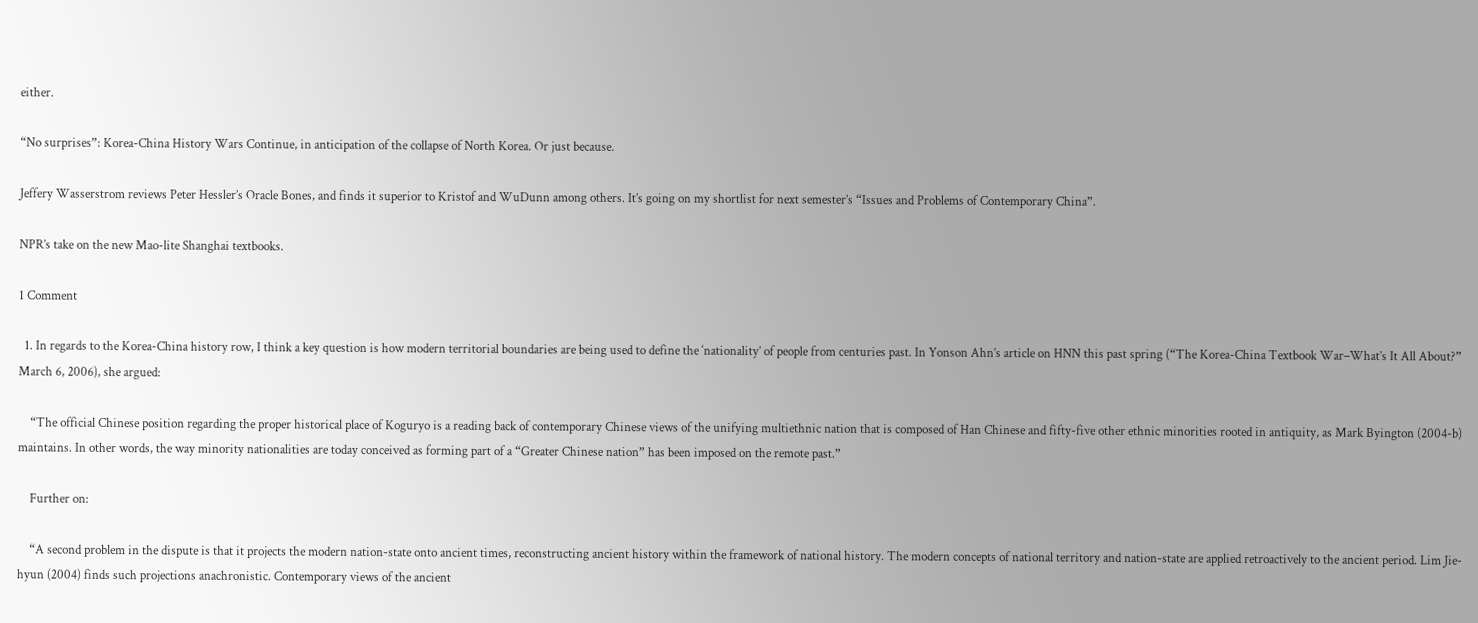either.

“No surprises”: Korea-China History Wars Continue, in anticipation of the collapse of North Korea. Or just because.

Jeffery Wasserstrom reviews Peter Hessler’s Oracle Bones, and finds it superior to Kristof and WuDunn among others. It’s going on my shortlist for next semester’s “Issues and Problems of Contemporary China”.

NPR’s take on the new Mao-lite Shanghai textbooks.

1 Comment

  1. In regards to the Korea-China history row, I think a key question is how modern territorial boundaries are being used to define the ‘nationality’ of people from centuries past. In Yonson Ahn’s article on HNN this past spring (“The Korea-China Textbook War–What’s It All About?” March 6, 2006), she argued:

    “The official Chinese position regarding the proper historical place of Koguryo is a reading back of contemporary Chinese views of the unifying multiethnic nation that is composed of Han Chinese and fifty-five other ethnic minorities rooted in antiquity, as Mark Byington (2004-b) maintains. In other words, the way minority nationalities are today conceived as forming part of a “Greater Chinese nation” has been imposed on the remote past.”

    Further on:

    “A second problem in the dispute is that it projects the modern nation-state onto ancient times, reconstructing ancient history within the framework of national history. The modern concepts of national territory and nation-state are applied retroactively to the ancient period. Lim Jie-hyun (2004) finds such projections anachronistic. Contemporary views of the ancient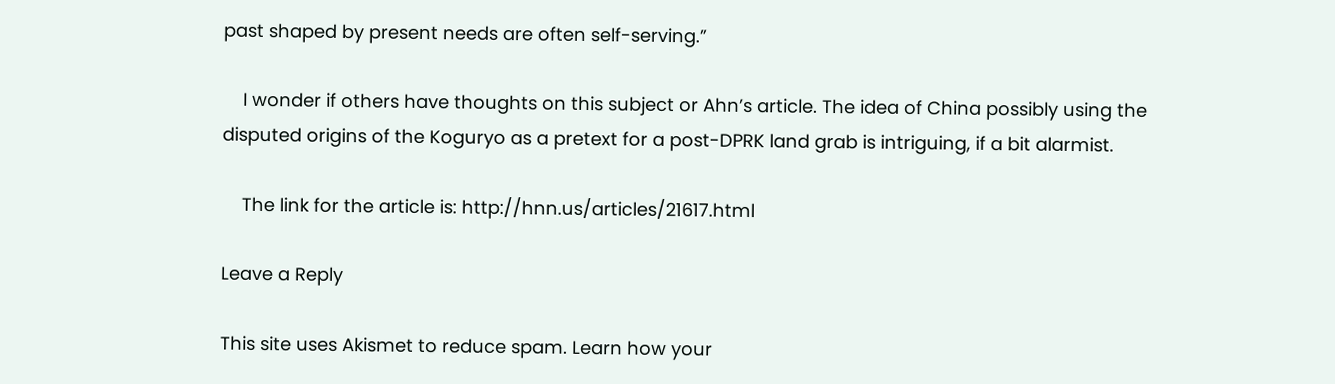past shaped by present needs are often self-serving.”

    I wonder if others have thoughts on this subject or Ahn’s article. The idea of China possibly using the disputed origins of the Koguryo as a pretext for a post-DPRK land grab is intriguing, if a bit alarmist.

    The link for the article is: http://hnn.us/articles/21617.html

Leave a Reply

This site uses Akismet to reduce spam. Learn how your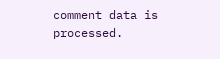comment data is processed.